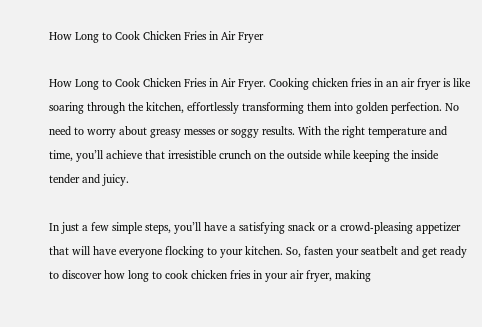How Long to Cook Chicken Fries in Air Fryer

How Long to Cook Chicken Fries in Air Fryer. Cooking chicken fries in an air fryer is like soaring through the kitchen, effortlessly transforming them into golden perfection. No need to worry about greasy messes or soggy results. With the right temperature and time, you’ll achieve that irresistible crunch on the outside while keeping the inside tender and juicy.

In just a few simple steps, you’ll have a satisfying snack or a crowd-pleasing appetizer that will have everyone flocking to your kitchen. So, fasten your seatbelt and get ready to discover how long to cook chicken fries in your air fryer, making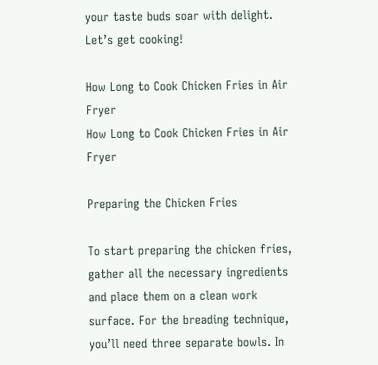your taste buds soar with delight. Let’s get cooking!

How Long to Cook Chicken Fries in Air Fryer
How Long to Cook Chicken Fries in Air Fryer

Preparing the Chicken Fries

To start preparing the chicken fries, gather all the necessary ingredients and place them on a clean work surface. For the breading technique, you’ll need three separate bowls. In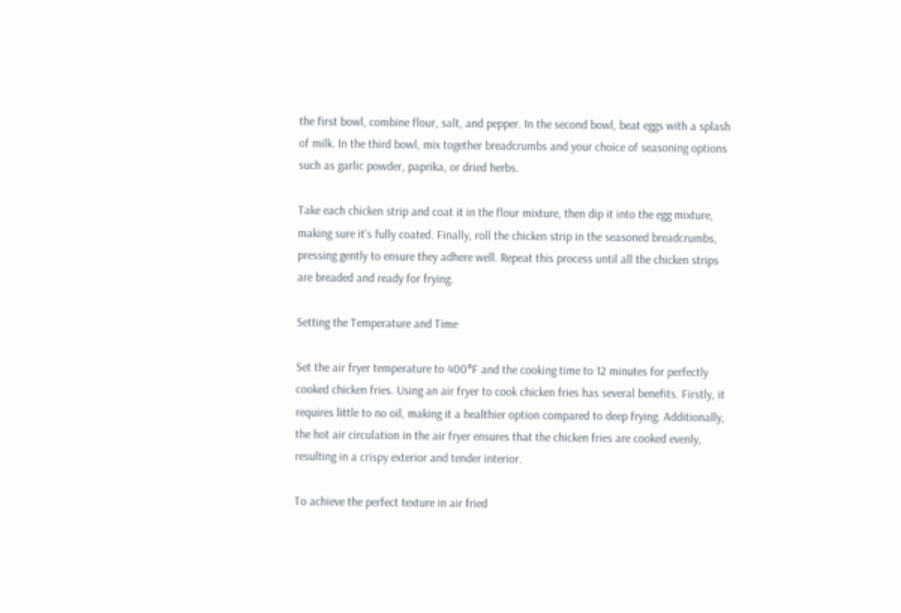the first bowl, combine flour, salt, and pepper. In the second bowl, beat eggs with a splash of milk. In the third bowl, mix together breadcrumbs and your choice of seasoning options such as garlic powder, paprika, or dried herbs.

Take each chicken strip and coat it in the flour mixture, then dip it into the egg mixture, making sure it’s fully coated. Finally, roll the chicken strip in the seasoned breadcrumbs, pressing gently to ensure they adhere well. Repeat this process until all the chicken strips are breaded and ready for frying.

Setting the Temperature and Time

Set the air fryer temperature to 400°F and the cooking time to 12 minutes for perfectly cooked chicken fries. Using an air fryer to cook chicken fries has several benefits. Firstly, it requires little to no oil, making it a healthier option compared to deep frying. Additionally, the hot air circulation in the air fryer ensures that the chicken fries are cooked evenly, resulting in a crispy exterior and tender interior.

To achieve the perfect texture in air fried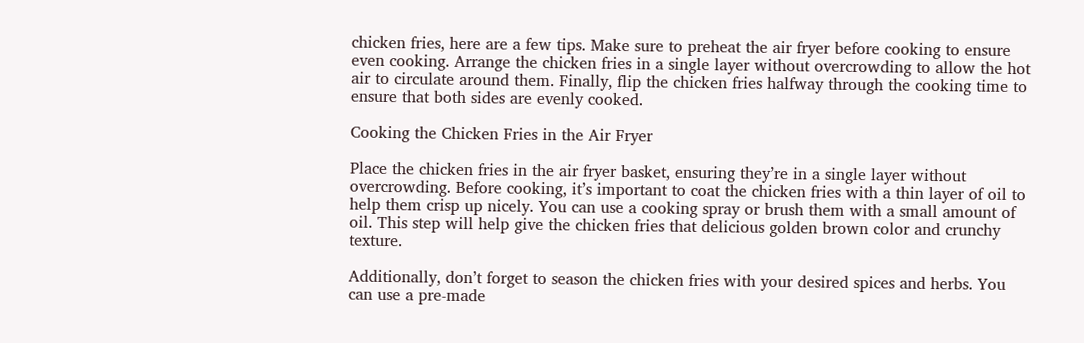chicken fries, here are a few tips. Make sure to preheat the air fryer before cooking to ensure even cooking. Arrange the chicken fries in a single layer without overcrowding to allow the hot air to circulate around them. Finally, flip the chicken fries halfway through the cooking time to ensure that both sides are evenly cooked.

Cooking the Chicken Fries in the Air Fryer

Place the chicken fries in the air fryer basket, ensuring they’re in a single layer without overcrowding. Before cooking, it’s important to coat the chicken fries with a thin layer of oil to help them crisp up nicely. You can use a cooking spray or brush them with a small amount of oil. This step will help give the chicken fries that delicious golden brown color and crunchy texture.

Additionally, don’t forget to season the chicken fries with your desired spices and herbs. You can use a pre-made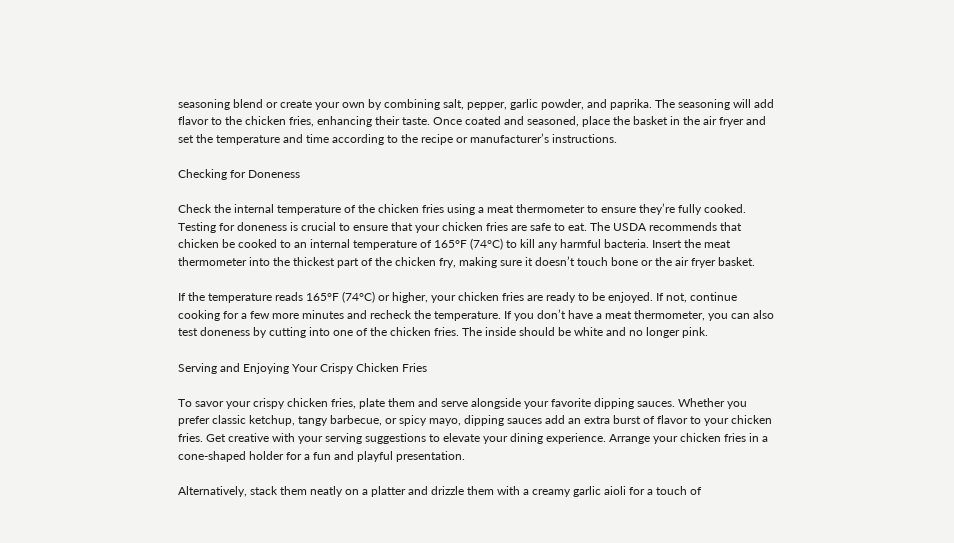seasoning blend or create your own by combining salt, pepper, garlic powder, and paprika. The seasoning will add flavor to the chicken fries, enhancing their taste. Once coated and seasoned, place the basket in the air fryer and set the temperature and time according to the recipe or manufacturer’s instructions.

Checking for Doneness

Check the internal temperature of the chicken fries using a meat thermometer to ensure they’re fully cooked. Testing for doneness is crucial to ensure that your chicken fries are safe to eat. The USDA recommends that chicken be cooked to an internal temperature of 165°F (74°C) to kill any harmful bacteria. Insert the meat thermometer into the thickest part of the chicken fry, making sure it doesn’t touch bone or the air fryer basket.

If the temperature reads 165°F (74°C) or higher, your chicken fries are ready to be enjoyed. If not, continue cooking for a few more minutes and recheck the temperature. If you don’t have a meat thermometer, you can also test doneness by cutting into one of the chicken fries. The inside should be white and no longer pink.

Serving and Enjoying Your Crispy Chicken Fries

To savor your crispy chicken fries, plate them and serve alongside your favorite dipping sauces. Whether you prefer classic ketchup, tangy barbecue, or spicy mayo, dipping sauces add an extra burst of flavor to your chicken fries. Get creative with your serving suggestions to elevate your dining experience. Arrange your chicken fries in a cone-shaped holder for a fun and playful presentation.

Alternatively, stack them neatly on a platter and drizzle them with a creamy garlic aioli for a touch of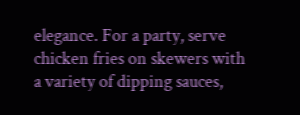elegance. For a party, serve chicken fries on skewers with a variety of dipping sauces,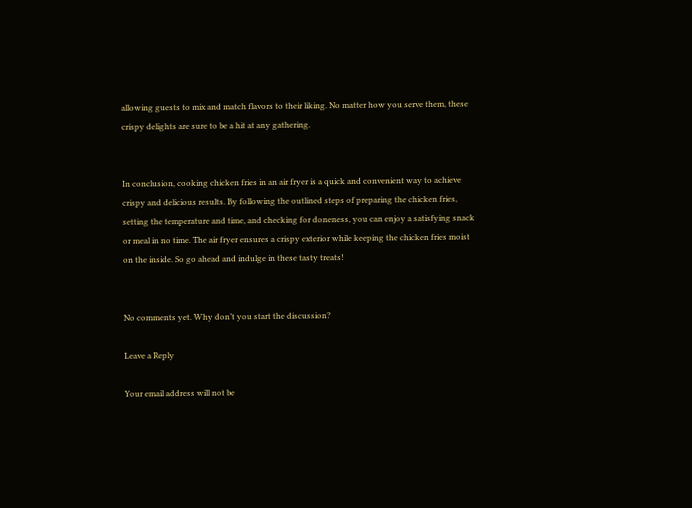allowing guests to mix and match flavors to their liking. No matter how you serve them, these crispy delights are sure to be a hit at any gathering.


In conclusion, cooking chicken fries in an air fryer is a quick and convenient way to achieve crispy and delicious results. By following the outlined steps of preparing the chicken fries, setting the temperature and time, and checking for doneness, you can enjoy a satisfying snack or meal in no time. The air fryer ensures a crispy exterior while keeping the chicken fries moist on the inside. So go ahead and indulge in these tasty treats!


No comments yet. Why don’t you start the discussion?

Leave a Reply

Your email address will not be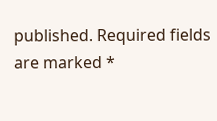published. Required fields are marked *